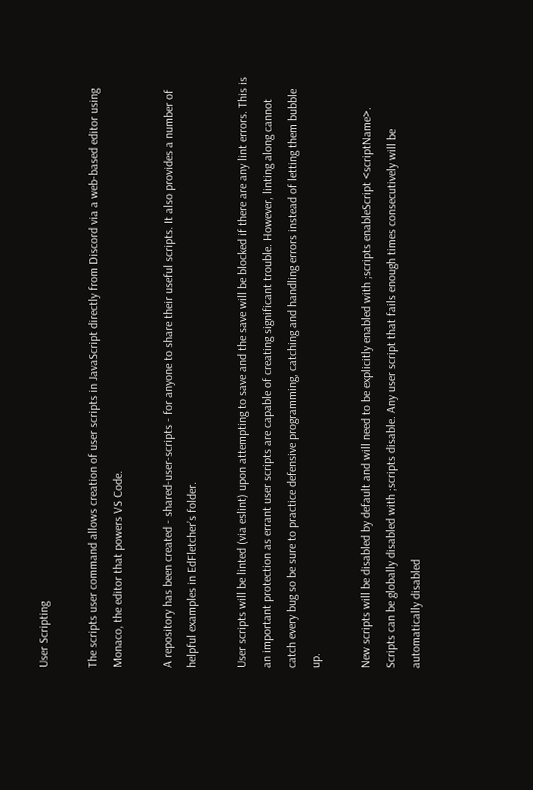User Scripting

The scripts user command allows creation of user scripts in JavaScript directly from Discord via a web-based editor using Monaco, the editor that powers VS Code.

A repository has been created - shared-user-scripts - for anyone to share their useful scripts. It also provides a number of helpful examples in EdFletcher’s folder.

User scripts will be linted (via eslint) upon attempting to save and the save will be blocked if there are any lint errors. This is an important protection as errant user scripts are capable of creating significant trouble. However, linting along cannot catch every bug so be sure to practice defensive programming, catching and handling errors instead of letting them bubble up.

New scripts will be disabled by default and will need to be explicitly enabled with ;scripts enableScript <scriptName>. Scripts can be globally disabled with ;scripts disable. Any user script that fails enough times consecutively will be automatically disabled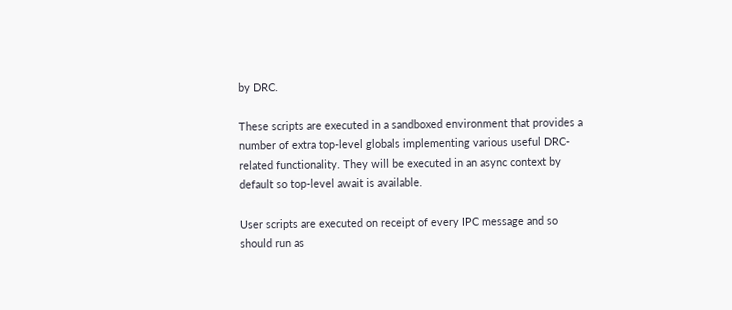by DRC.

These scripts are executed in a sandboxed environment that provides a number of extra top-level globals implementing various useful DRC-related functionality. They will be executed in an async context by default so top-level await is available.

User scripts are executed on receipt of every IPC message and so should run as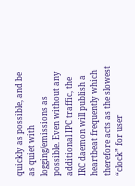quickly as possible, and be as quiet with logging/emissions as possible. Even without any additional IPC traffic, the IRC daemon will publish a heartbeat frequently which therefore acts as the slowest “clock” for user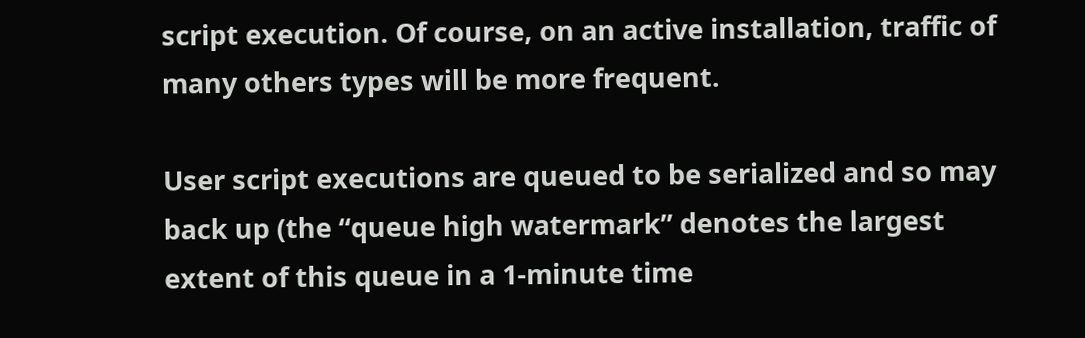script execution. Of course, on an active installation, traffic of many others types will be more frequent.

User script executions are queued to be serialized and so may back up (the “queue high watermark” denotes the largest extent of this queue in a 1-minute time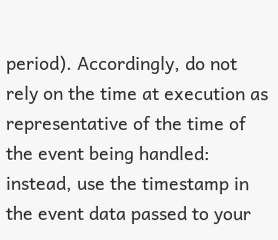period). Accordingly, do not rely on the time at execution as representative of the time of the event being handled: instead, use the timestamp in the event data passed to your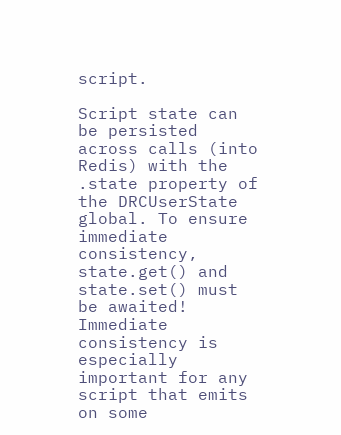script.

Script state can be persisted across calls (into Redis) with the .state property of the DRCUserState global. To ensure immediate consistency, state.get() and state.set() must be awaited! Immediate consistency is especially important for any script that emits on some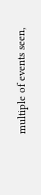multiple of events seen,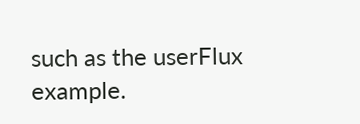such as the userFlux example.